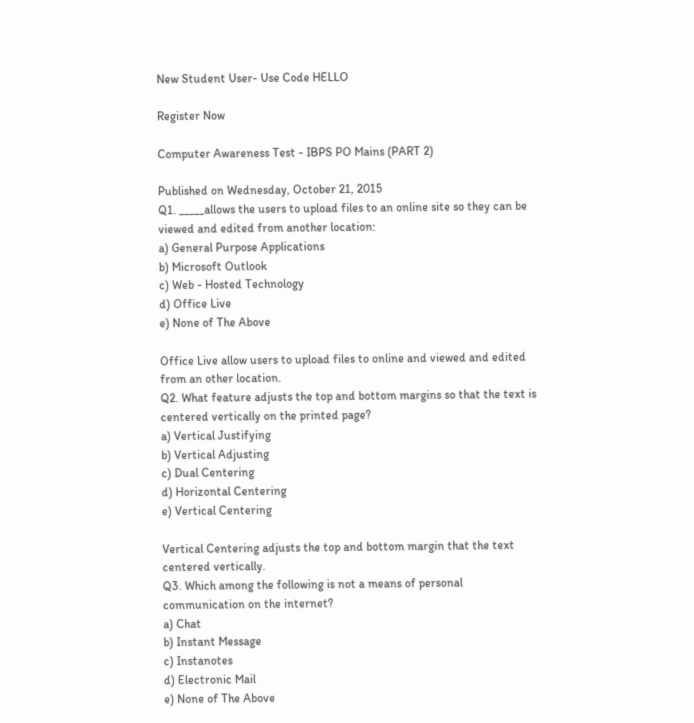New Student User- Use Code HELLO

Register Now

Computer Awareness Test - IBPS PO Mains (PART 2)

Published on Wednesday, October 21, 2015
Q1. _____allows the users to upload files to an online site so they can be viewed and edited from another location:
a) General Purpose Applications
b) Microsoft Outlook
c) Web - Hosted Technology
d) Office Live
e) None of The Above

Office Live allow users to upload files to online and viewed and edited from an other location.
Q2. What feature adjusts the top and bottom margins so that the text is centered vertically on the printed page?
a) Vertical Justifying
b) Vertical Adjusting
c) Dual Centering
d) Horizontal Centering
e) Vertical Centering

Vertical Centering adjusts the top and bottom margin that the text centered vertically.
Q3. Which among the following is not a means of personal communication on the internet?
a) Chat
b) Instant Message
c) Instanotes
d) Electronic Mail
e) None of The Above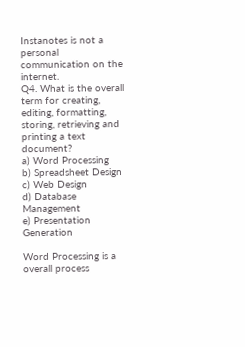Instanotes is not a personal communication on the internet.
Q4. What is the overall term for creating, editing, formatting, storing, retrieving and printing a text document?
a) Word Processing
b) Spreadsheet Design
c) Web Design
d) Database Management
e) Presentation Generation

Word Processing is a overall process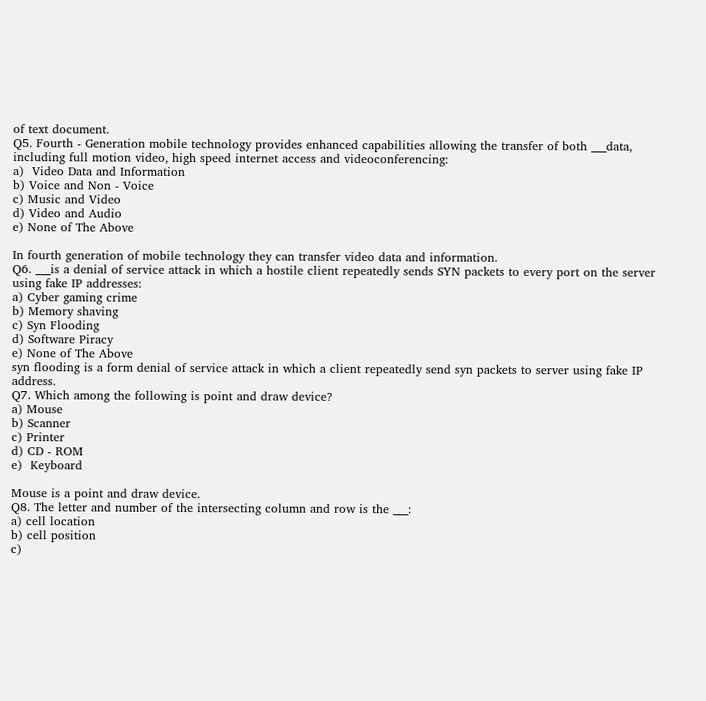of text document.
Q5. Fourth - Generation mobile technology provides enhanced capabilities allowing the transfer of both ___data, including full motion video, high speed internet access and videoconferencing:
a)  Video Data and Information
b) Voice and Non - Voice
c) Music and Video
d) Video and Audio
e) None of The Above

In fourth generation of mobile technology they can transfer video data and information.
Q6. ___is a denial of service attack in which a hostile client repeatedly sends SYN packets to every port on the server using fake IP addresses:
a) Cyber gaming crime
b) Memory shaving
c) Syn Flooding
d) Software Piracy
e) None of The Above
syn flooding is a form denial of service attack in which a client repeatedly send syn packets to server using fake IP address.
Q7. Which among the following is point and draw device?
a) Mouse
b) Scanner
c) Printer
d) CD - ROM
e)  Keyboard

Mouse is a point and draw device.
Q8. The letter and number of the intersecting column and row is the ___:
a) cell location
b) cell position
c)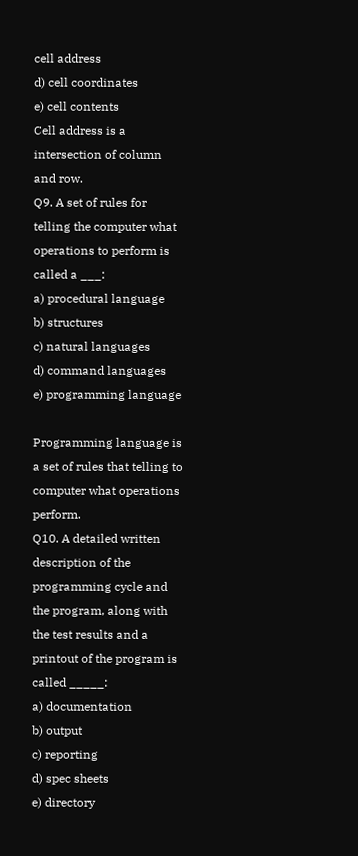cell address
d) cell coordinates
e) cell contents
Cell address is a intersection of column and row.
Q9. A set of rules for telling the computer what operations to perform is called a ___:
a) procedural language
b) structures
c) natural languages
d) command languages
e) programming language

Programming language is a set of rules that telling to computer what operations perform.
Q10. A detailed written description of the programming cycle and the program, along with the test results and a printout of the program is called _____:
a) documentation
b) output
c) reporting
d) spec sheets
e) directory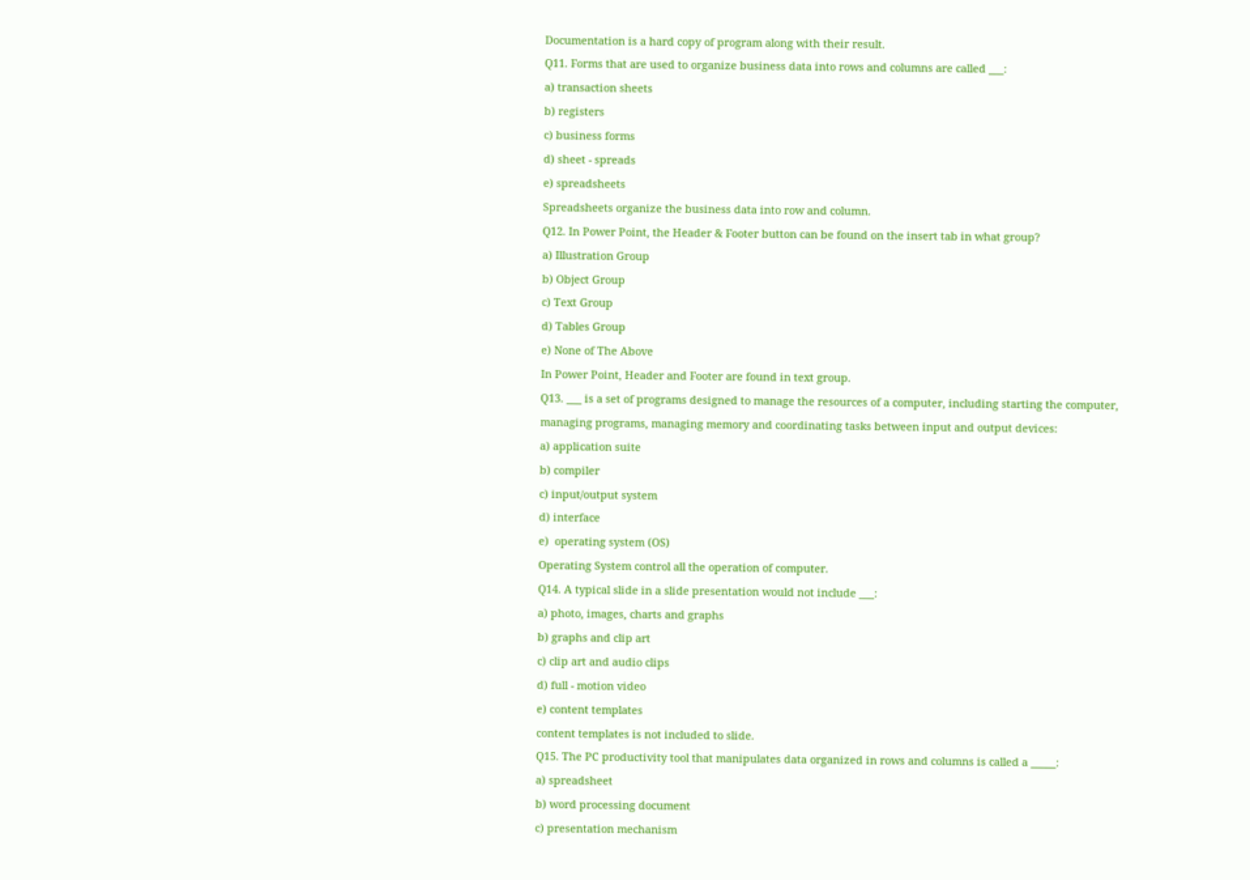Documentation is a hard copy of program along with their result.
Q11. Forms that are used to organize business data into rows and columns are called ___:
a) transaction sheets
b) registers
c) business forms
d) sheet - spreads
e) spreadsheets
Spreadsheets organize the business data into row and column.
Q12. In Power Point, the Header & Footer button can be found on the insert tab in what group?
a) Illustration Group
b) Object Group
c) Text Group
d) Tables Group
e) None of The Above
In Power Point, Header and Footer are found in text group.
Q13. ___ is a set of programs designed to manage the resources of a computer, including starting the computer, managing programs, managing memory and coordinating tasks between input and output devices:
a) application suite
b) compiler
c) input/output system
d) interface
e)  operating system (OS)
Operating System control all the operation of computer.
Q14. A typical slide in a slide presentation would not include ___:
a) photo, images, charts and graphs
b) graphs and clip art
c) clip art and audio clips
d) full - motion video
e) content templates
content templates is not included to slide.
Q15. The PC productivity tool that manipulates data organized in rows and columns is called a _____:
a) spreadsheet
b) word processing document
c) presentation mechanism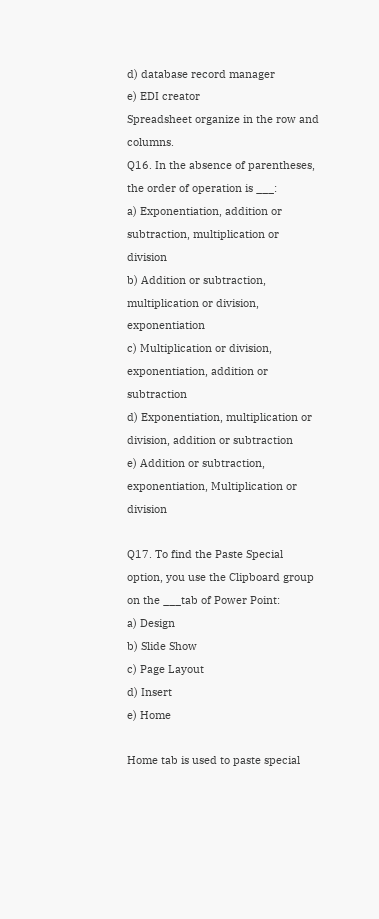d) database record manager
e) EDI creator
Spreadsheet organize in the row and columns.
Q16. In the absence of parentheses, the order of operation is ___:
a) Exponentiation, addition or subtraction, multiplication or division
b) Addition or subtraction, multiplication or division, exponentiation
c) Multiplication or division, exponentiation, addition or subtraction
d) Exponentiation, multiplication or division, addition or subtraction
e) Addition or subtraction, exponentiation, Multiplication or division

Q17. To find the Paste Special option, you use the Clipboard group on the ___tab of Power Point:
a) Design
b) Slide Show
c) Page Layout
d) Insert
e) Home

Home tab is used to paste special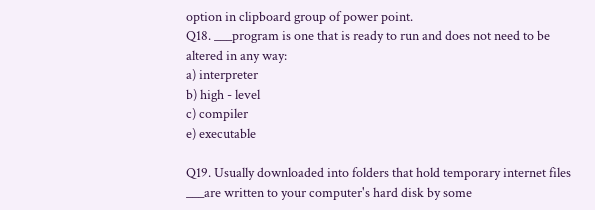option in clipboard group of power point.
Q18. ___program is one that is ready to run and does not need to be altered in any way:
a) interpreter
b) high - level
c) compiler
e) executable

Q19. Usually downloaded into folders that hold temporary internet files ___are written to your computer's hard disk by some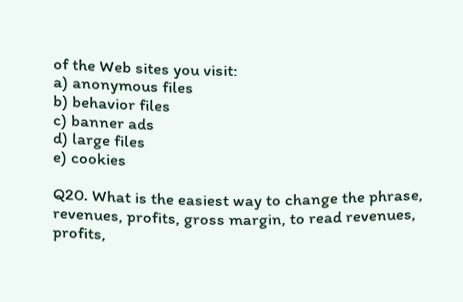of the Web sites you visit:
a) anonymous files
b) behavior files
c) banner ads
d) large files
e) cookies

Q20. What is the easiest way to change the phrase, revenues, profits, gross margin, to read revenues, profits,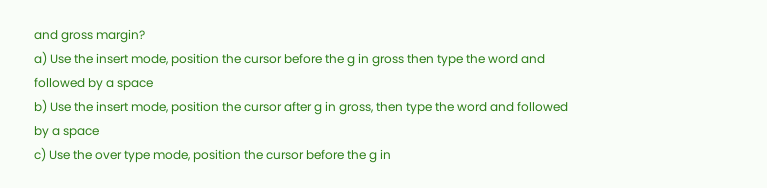and gross margin?
a) Use the insert mode, position the cursor before the g in gross then type the word and followed by a space
b) Use the insert mode, position the cursor after g in gross, then type the word and followed by a space
c) Use the over type mode, position the cursor before the g in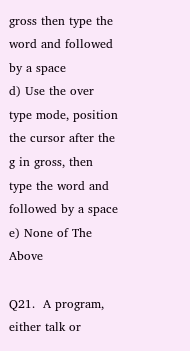gross then type the word and followed by a space
d) Use the over type mode, position the cursor after the g in gross, then type the word and followed by a space
e) None of The Above

Q21.  A program, either talk or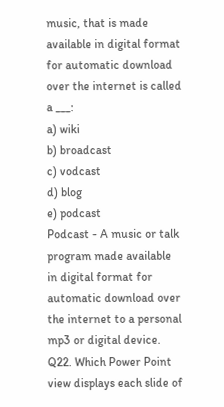music, that is made available in digital format for automatic download over the internet is called a ___:
a) wiki
b) broadcast
c) vodcast
d) blog
e) podcast
Podcast - A music or talk program made available in digital format for automatic download over the internet to a personal mp3 or digital device.
Q22. Which Power Point view displays each slide of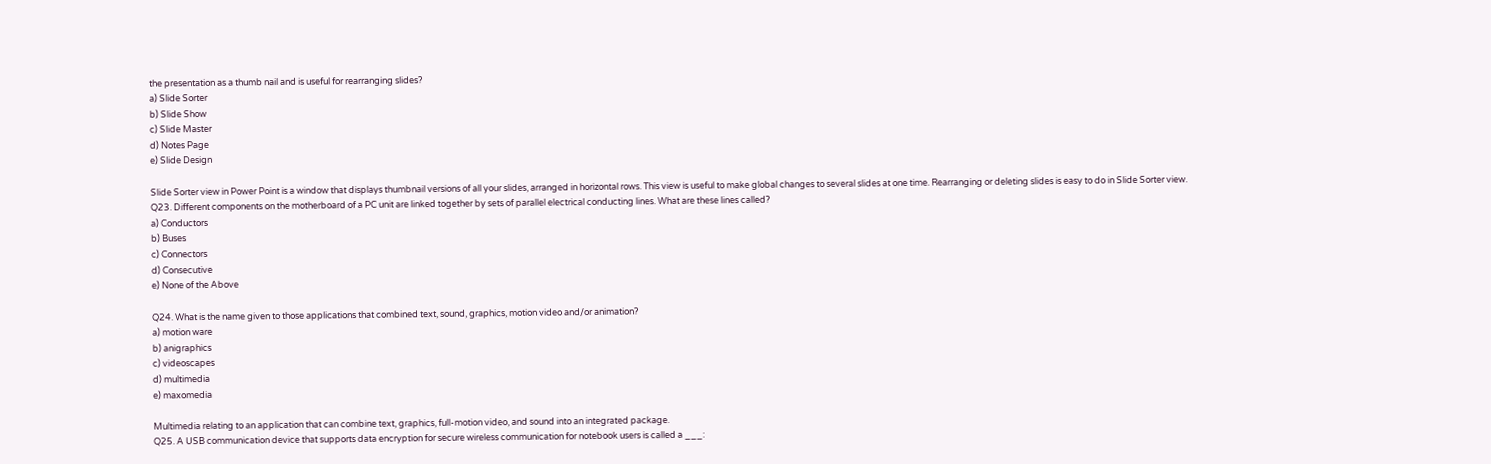the presentation as a thumb nail and is useful for rearranging slides?
a) Slide Sorter
b) Slide Show
c) Slide Master
d) Notes Page
e) Slide Design

Slide Sorter view in Power Point is a window that displays thumbnail versions of all your slides, arranged in horizontal rows. This view is useful to make global changes to several slides at one time. Rearranging or deleting slides is easy to do in Slide Sorter view.
Q23. Different components on the motherboard of a PC unit are linked together by sets of parallel electrical conducting lines. What are these lines called?
a) Conductors
b) Buses
c) Connectors
d) Consecutive
e) None of the Above

Q24. What is the name given to those applications that combined text, sound, graphics, motion video and/or animation?
a) motion ware
b) anigraphics
c) videoscapes
d) multimedia
e) maxomedia

Multimedia relating to an application that can combine text, graphics, full-motion video, and sound into an integrated package.
Q25. A USB communication device that supports data encryption for secure wireless communication for notebook users is called a ___: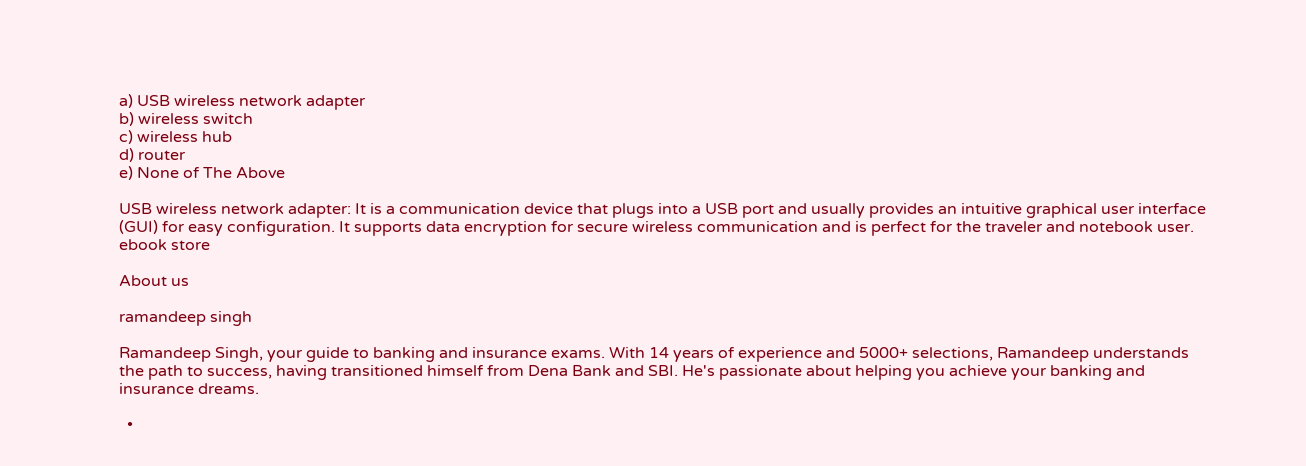a) USB wireless network adapter
b) wireless switch
c) wireless hub
d) router
e) None of The Above

USB wireless network adapter: It is a communication device that plugs into a USB port and usually provides an intuitive graphical user interface (GUI) for easy configuration. It supports data encryption for secure wireless communication and is perfect for the traveler and notebook user.
ebook store

About us

ramandeep singh

Ramandeep Singh, your guide to banking and insurance exams. With 14 years of experience and 5000+ selections, Ramandeep understands the path to success, having transitioned himself from Dena Bank and SBI. He's passionate about helping you achieve your banking and insurance dreams.

  •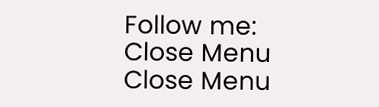Follow me:
Close Menu
Close Menu